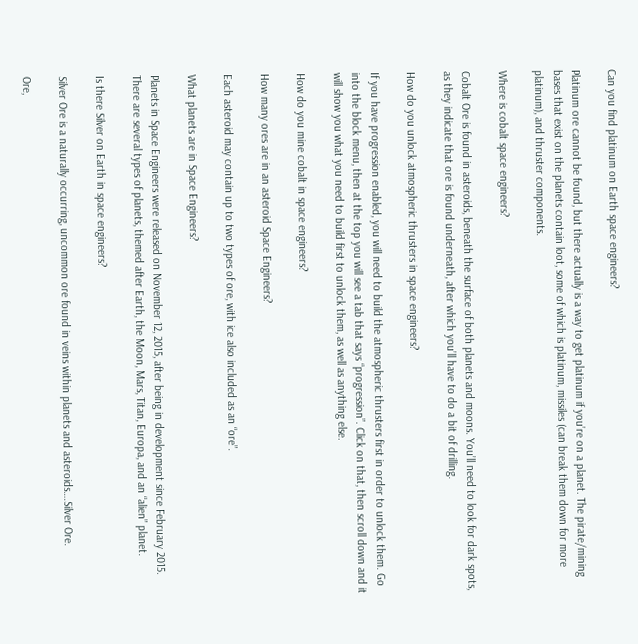Can you find platinum on Earth space engineers?

Platinum ore cannot be found, but there actually is a way to get platinum if you’re on a planet. The pirate/mining bases that exist on the planets contain loot, some of which is platinum, missiles (can break them down for more platinum), and thruster components.

Where is cobalt space engineers?

Cobalt Ore is found in asteroids, beneath the surface of both planets and moons. You’ll need to look for dark spots, as they indicate that ore is found underneath, after which you’ll have to do a bit of drilling.

How do you unlock atmospheric thrusters in space engineers?

If you have progression enabled, you will need to build the atmospheric thrusters first in order to unlock them. Go into the block menu, then at the top you will see a tab that says “progression”. Click on that, then scroll down and it will show you what you need to build first to unlock them, as well as anything else.

How do you mine cobalt in space engineers?

How many ores are in an asteroid Space Engineers?

Each asteroid may contain up to two types of ore, with ice also included as an “ore”.

What planets are in Space Engineers?

Planets in Space Engineers were released on November 12, 2015, after being in development since February 2015. There are several types of planets, themed after Earth, the Moon, Mars, Titan, Europa, and an “alien” planet.

Is there Silver on Earth in space engineers?

Silver Ore is a naturally occurring, uncommon ore found in veins within planets and asteroids….Silver Ore.

Ore,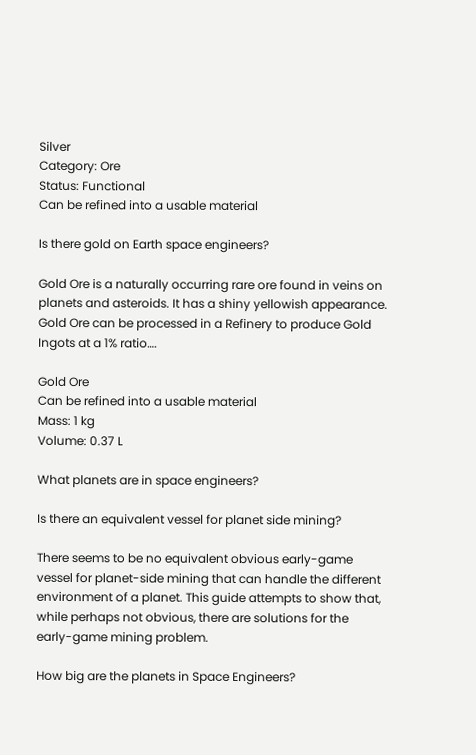Silver
Category: Ore
Status: Functional
Can be refined into a usable material

Is there gold on Earth space engineers?

Gold Ore is a naturally occurring rare ore found in veins on planets and asteroids. It has a shiny yellowish appearance. Gold Ore can be processed in a Refinery to produce Gold Ingots at a 1% ratio….

Gold Ore
Can be refined into a usable material
Mass: 1 kg
Volume: 0.37 L

What planets are in space engineers?

Is there an equivalent vessel for planet side mining?

There seems to be no equivalent obvious early-game vessel for planet-side mining that can handle the different environment of a planet. This guide attempts to show that, while perhaps not obvious, there are solutions for the early-game mining problem.

How big are the planets in Space Engineers?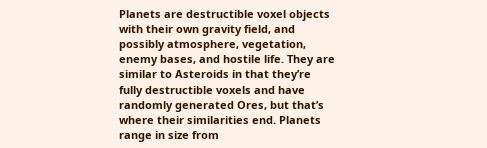Planets are destructible voxel objects with their own gravity field, and possibly atmosphere, vegetation, enemy bases, and hostile life. They are similar to Asteroids in that they’re fully destructible voxels and have randomly generated Ores, but that’s where their similarities end. Planets range in size from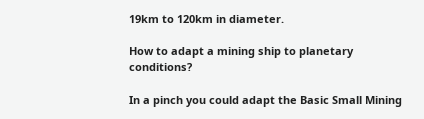19km to 120km in diameter.

How to adapt a mining ship to planetary conditions?

In a pinch you could adapt the Basic Small Mining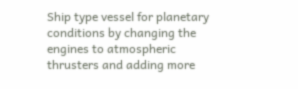Ship type vessel for planetary conditions by changing the engines to atmospheric thrusters and adding more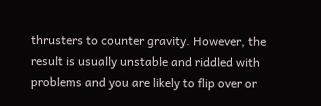thrusters to counter gravity. However, the result is usually unstable and riddled with problems and you are likely to flip over or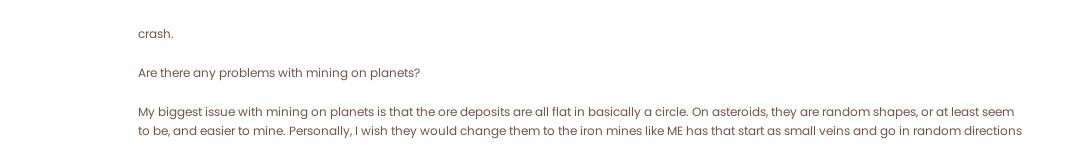crash.

Are there any problems with mining on planets?

My biggest issue with mining on planets is that the ore deposits are all flat in basically a circle. On asteroids, they are random shapes, or at least seem to be, and easier to mine. Personally, I wish they would change them to the iron mines like ME has that start as small veins and go in random directions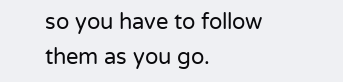so you have to follow them as you go.